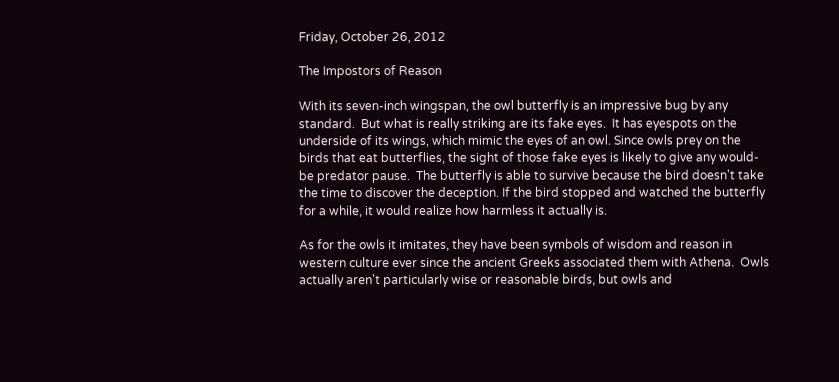Friday, October 26, 2012

The Impostors of Reason

With its seven-inch wingspan, the owl butterfly is an impressive bug by any standard.  But what is really striking are its fake eyes.  It has eyespots on the underside of its wings, which mimic the eyes of an owl. Since owls prey on the birds that eat butterflies, the sight of those fake eyes is likely to give any would-be predator pause.  The butterfly is able to survive because the bird doesn't take the time to discover the deception. If the bird stopped and watched the butterfly for a while, it would realize how harmless it actually is.

As for the owls it imitates, they have been symbols of wisdom and reason in western culture ever since the ancient Greeks associated them with Athena.  Owls actually aren't particularly wise or reasonable birds, but owls and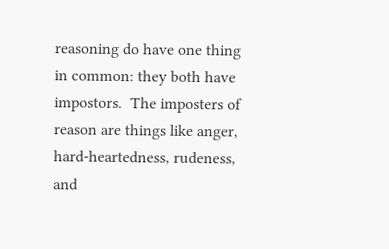reasoning do have one thing in common: they both have impostors.  The imposters of reason are things like anger, hard-heartedness, rudeness, and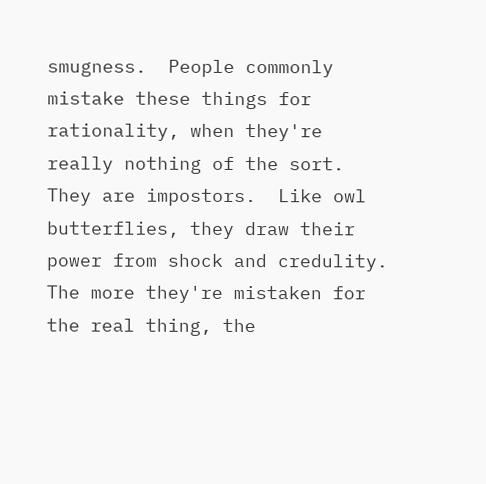smugness.  People commonly mistake these things for rationality, when they're really nothing of the sort. They are impostors.  Like owl butterflies, they draw their power from shock and credulity. The more they're mistaken for the real thing, the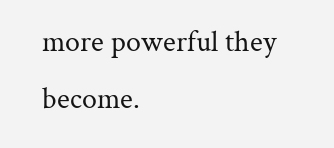more powerful they become.